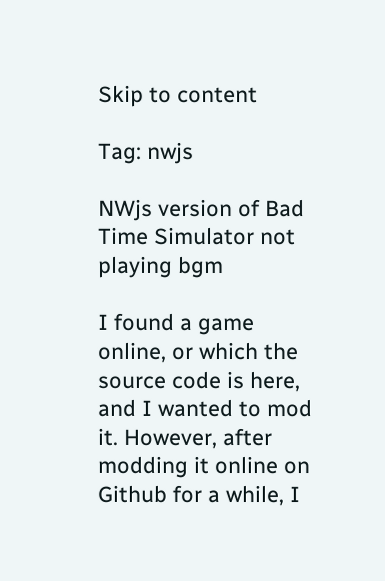Skip to content

Tag: nwjs

NWjs version of Bad Time Simulator not playing bgm

I found a game online, or which the source code is here, and I wanted to mod it. However, after modding it online on Github for a while, I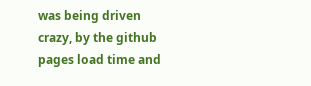was being driven crazy, by the github pages load time and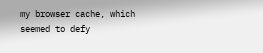my browser cache, which seemed to defy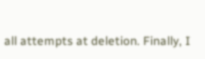all attempts at deletion. Finally, I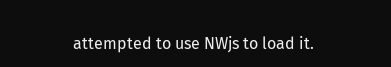attempted to use NWjs to load it.